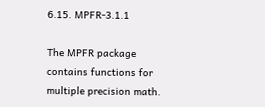6.15. MPFR-3.1.1

The MPFR package contains functions for multiple precision math.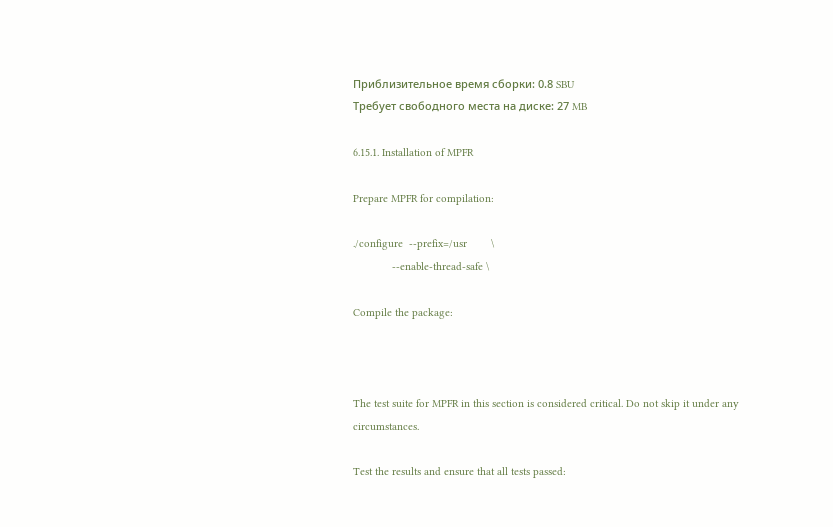Приблизительное время сборки: 0.8 SBU
Требует свободного места на диске: 27 MB

6.15.1. Installation of MPFR

Prepare MPFR for compilation:

./configure  --prefix=/usr        \
             --enable-thread-safe \

Compile the package:



The test suite for MPFR in this section is considered critical. Do not skip it under any circumstances.

Test the results and ensure that all tests passed: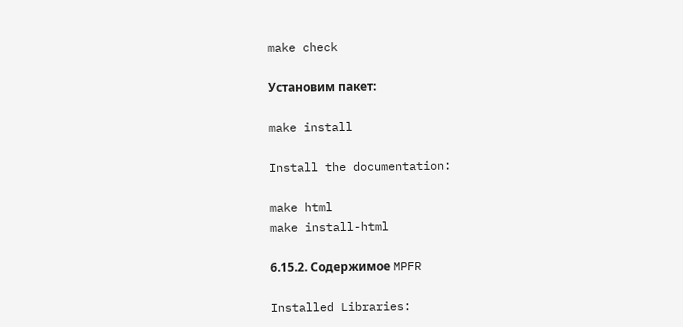make check

Установим пакет:

make install

Install the documentation:

make html
make install-html

6.15.2. Содержимое MPFR

Installed Libraries: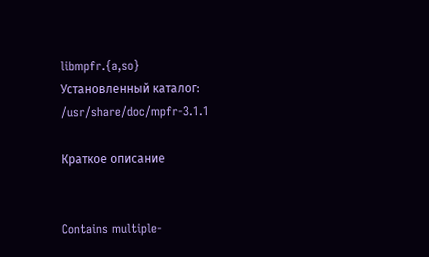libmpfr.{a,so}
Установленный каталог: /usr/share/doc/mpfr-3.1.1

Краткое описание


Contains multiple-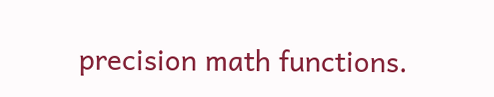precision math functions.